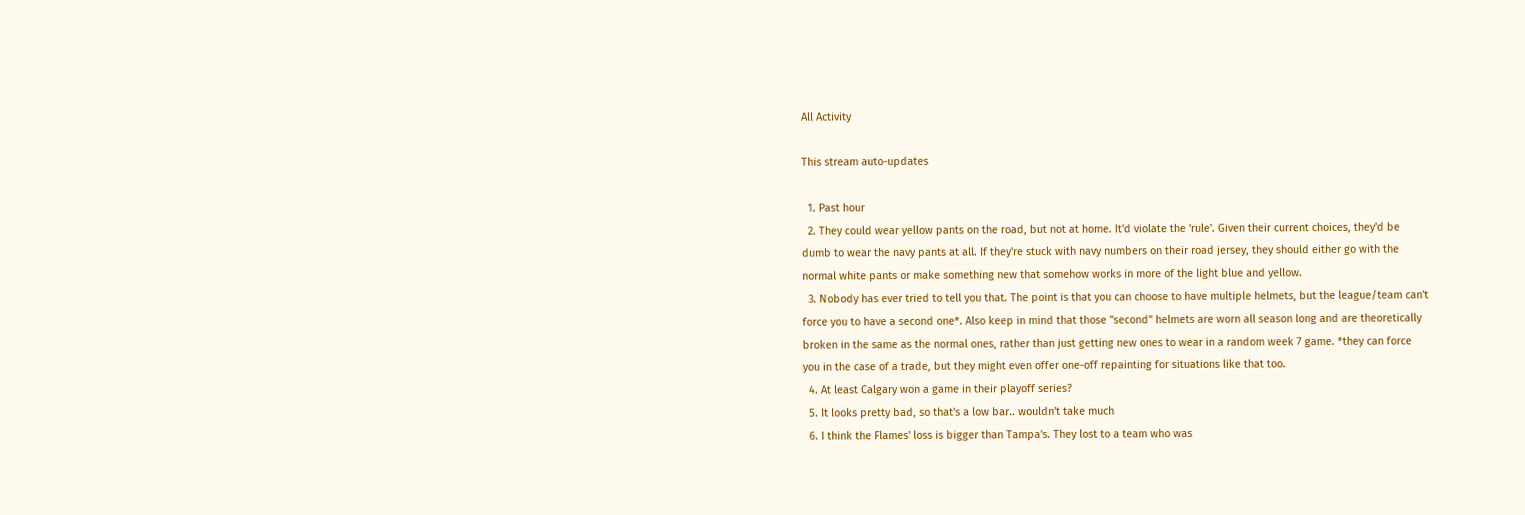All Activity

This stream auto-updates

  1. Past hour
  2. They could wear yellow pants on the road, but not at home. It'd violate the 'rule'. Given their current choices, they'd be dumb to wear the navy pants at all. If they're stuck with navy numbers on their road jersey, they should either go with the normal white pants or make something new that somehow works in more of the light blue and yellow.
  3. Nobody has ever tried to tell you that. The point is that you can choose to have multiple helmets, but the league/team can't force you to have a second one*. Also keep in mind that those "second" helmets are worn all season long and are theoretically broken in the same as the normal ones, rather than just getting new ones to wear in a random week 7 game. *they can force you in the case of a trade, but they might even offer one-off repainting for situations like that too.
  4. At least Calgary won a game in their playoff series?
  5. It looks pretty bad, so that's a low bar.. wouldn't take much
  6. I think the Flames' loss is bigger than Tampa's. They lost to a team who was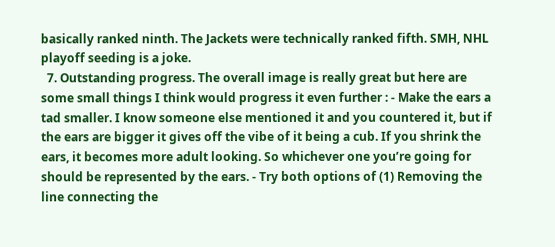basically ranked ninth. The Jackets were technically ranked fifth. SMH, NHL playoff seeding is a joke.
  7. Outstanding progress. The overall image is really great but here are some small things I think would progress it even further : - Make the ears a tad smaller. I know someone else mentioned it and you countered it, but if the ears are bigger it gives off the vibe of it being a cub. If you shrink the ears, it becomes more adult looking. So whichever one you’re going for should be represented by the ears. - Try both options of (1) Removing the line connecting the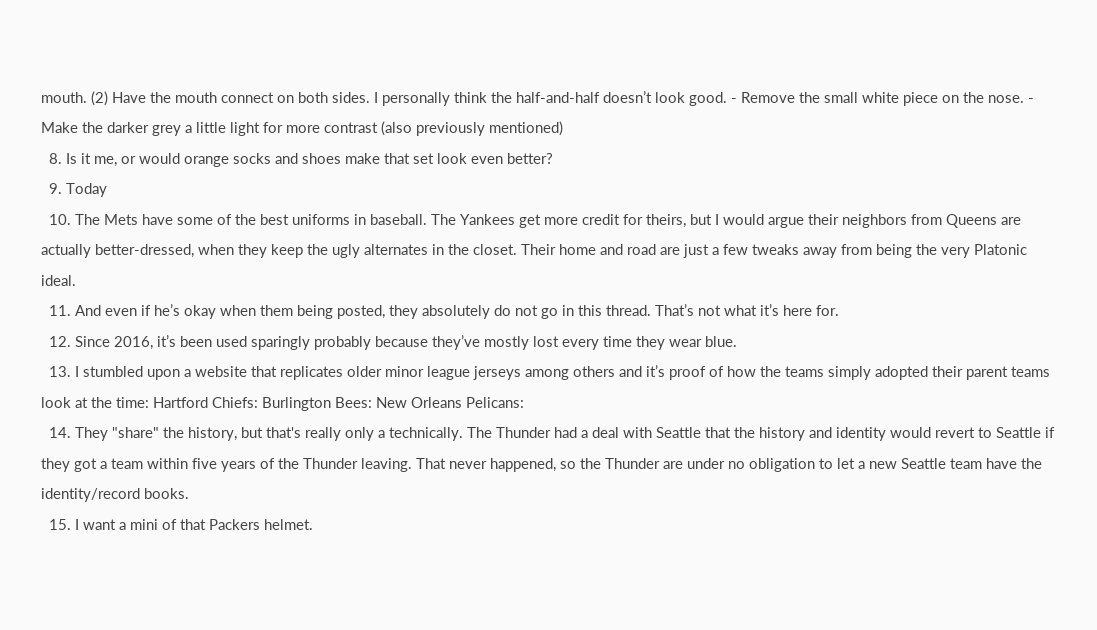mouth. (2) Have the mouth connect on both sides. I personally think the half-and-half doesn’t look good. - Remove the small white piece on the nose. - Make the darker grey a little light for more contrast (also previously mentioned)
  8. Is it me, or would orange socks and shoes make that set look even better?
  9. Today
  10. The Mets have some of the best uniforms in baseball. The Yankees get more credit for theirs, but I would argue their neighbors from Queens are actually better-dressed, when they keep the ugly alternates in the closet. Their home and road are just a few tweaks away from being the very Platonic ideal.
  11. And even if he’s okay when them being posted, they absolutely do not go in this thread. That’s not what it’s here for.
  12. Since 2016, it’s been used sparingly probably because they’ve mostly lost every time they wear blue.
  13. I stumbled upon a website that replicates older minor league jerseys among others and it’s proof of how the teams simply adopted their parent teams look at the time: Hartford Chiefs: Burlington Bees: New Orleans Pelicans:
  14. They "share" the history, but that's really only a technically. The Thunder had a deal with Seattle that the history and identity would revert to Seattle if they got a team within five years of the Thunder leaving. That never happened, so the Thunder are under no obligation to let a new Seattle team have the identity/record books.
  15. I want a mini of that Packers helmet.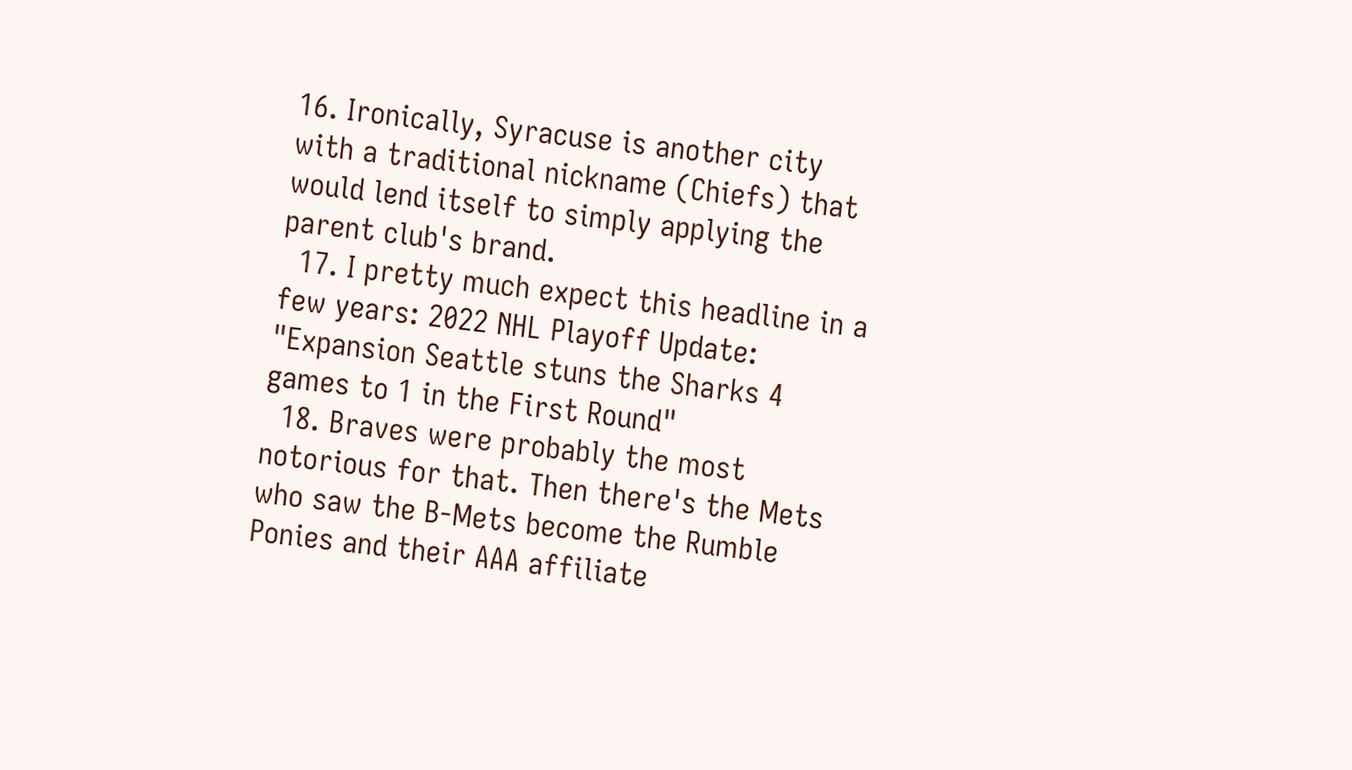16. Ironically, Syracuse is another city with a traditional nickname (Chiefs) that would lend itself to simply applying the parent club's brand.
  17. I pretty much expect this headline in a few years: 2022 NHL Playoff Update: "Expansion Seattle stuns the Sharks 4 games to 1 in the First Round"
  18. Braves were probably the most notorious for that. Then there's the Mets who saw the B-Mets become the Rumble Ponies and their AAA affiliate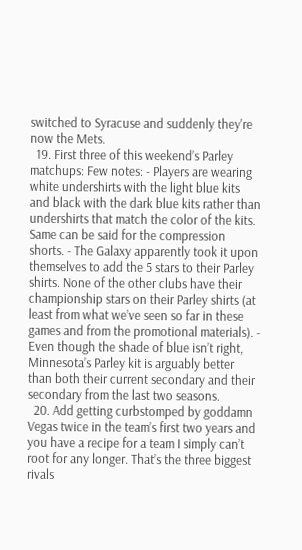switched to Syracuse and suddenly they're now the Mets.
  19. First three of this weekend’s Parley matchups: Few notes: - Players are wearing white undershirts with the light blue kits and black with the dark blue kits rather than undershirts that match the color of the kits. Same can be said for the compression shorts. - The Galaxy apparently took it upon themselves to add the 5 stars to their Parley shirts. None of the other clubs have their championship stars on their Parley shirts (at least from what we’ve seen so far in these games and from the promotional materials). - Even though the shade of blue isn’t right, Minnesota’s Parley kit is arguably better than both their current secondary and their secondary from the last two seasons.
  20. Add getting curbstomped by goddamn Vegas twice in the team’s first two years and you have a recipe for a team I simply can’t root for any longer. That’s the three biggest rivals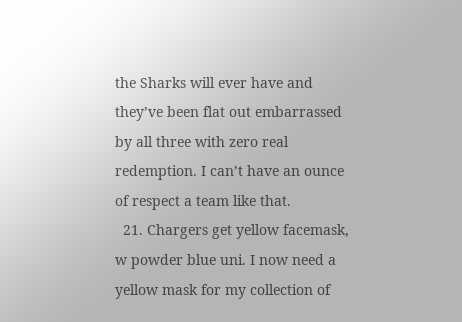the Sharks will ever have and they’ve been flat out embarrassed by all three with zero real redemption. I can’t have an ounce of respect a team like that.
  21. Chargers get yellow facemask, w powder blue uni. I now need a yellow mask for my collection of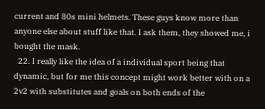current and 80s mini helmets. These guys know more than anyone else about stuff like that. I ask them, they showed me, i bought the mask.
  22. I really like the idea of a individual sport being that dynamic, but for me this concept might work better with on a 2v2 with substitutes and goals on both ends of the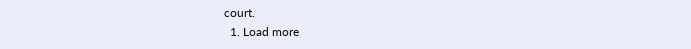court.
  1. Load more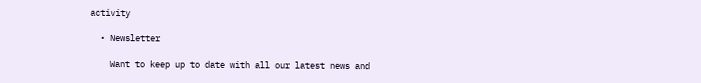activity

  • Newsletter

    Want to keep up to date with all our latest news and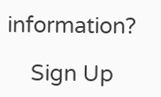information?

    Sign Up